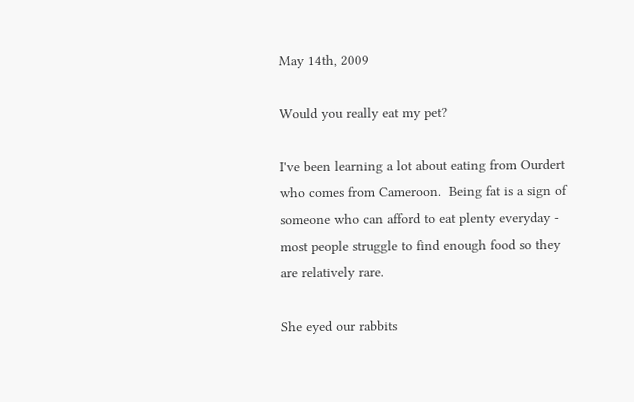May 14th, 2009

Would you really eat my pet?

I've been learning a lot about eating from Ourdert who comes from Cameroon.  Being fat is a sign of someone who can afford to eat plenty everyday - most people struggle to find enough food so they are relatively rare.

She eyed our rabbits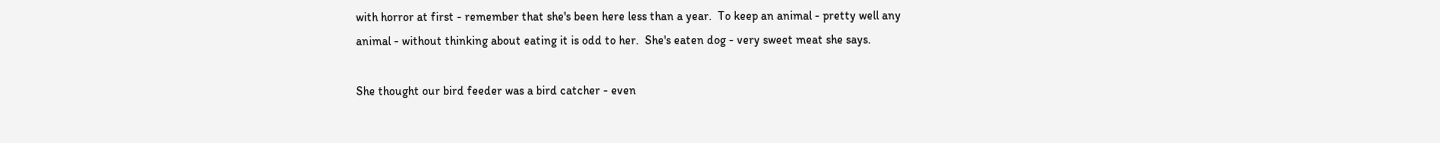with horror at first - remember that she's been here less than a year.  To keep an animal - pretty well any animal - without thinking about eating it is odd to her.  She's eaten dog - very sweet meat she says.

She thought our bird feeder was a bird catcher - even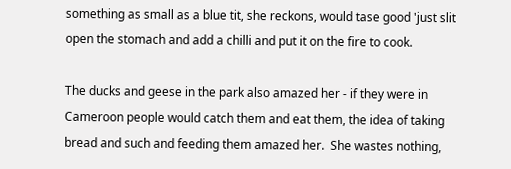something as small as a blue tit, she reckons, would tase good 'just slit open the stomach and add a chilli and put it on the fire to cook.

The ducks and geese in the park also amazed her - if they were in Cameroon people would catch them and eat them, the idea of taking bread and such and feeding them amazed her.  She wastes nothing,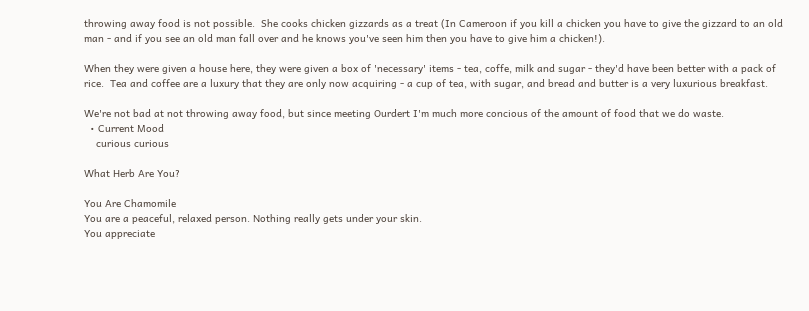throwing away food is not possible.  She cooks chicken gizzards as a treat (In Cameroon if you kill a chicken you have to give the gizzard to an old man - and if you see an old man fall over and he knows you've seen him then you have to give him a chicken!).

When they were given a house here, they were given a box of 'necessary' items - tea, coffe, milk and sugar - they'd have been better with a pack of rice.  Tea and coffee are a luxury that they are only now acquiring - a cup of tea, with sugar, and bread and butter is a very luxurious breakfast.

We're not bad at not throwing away food, but since meeting Ourdert I'm much more concious of the amount of food that we do waste.
  • Current Mood
    curious curious

What Herb Are You?

You Are Chamomile
You are a peaceful, relaxed person. Nothing really gets under your skin.
You appreciate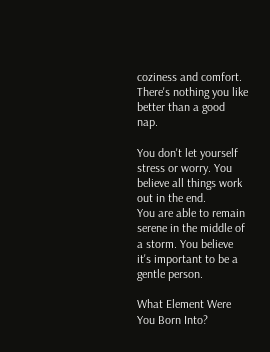coziness and comfort. There's nothing you like better than a good nap.

You don't let yourself stress or worry. You believe all things work out in the end.
You are able to remain serene in the middle of a storm. You believe it's important to be a gentle person.

What Element Were You Born Into?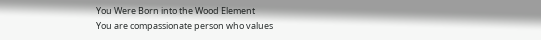You Were Born into the Wood Element
You are compassionate person who values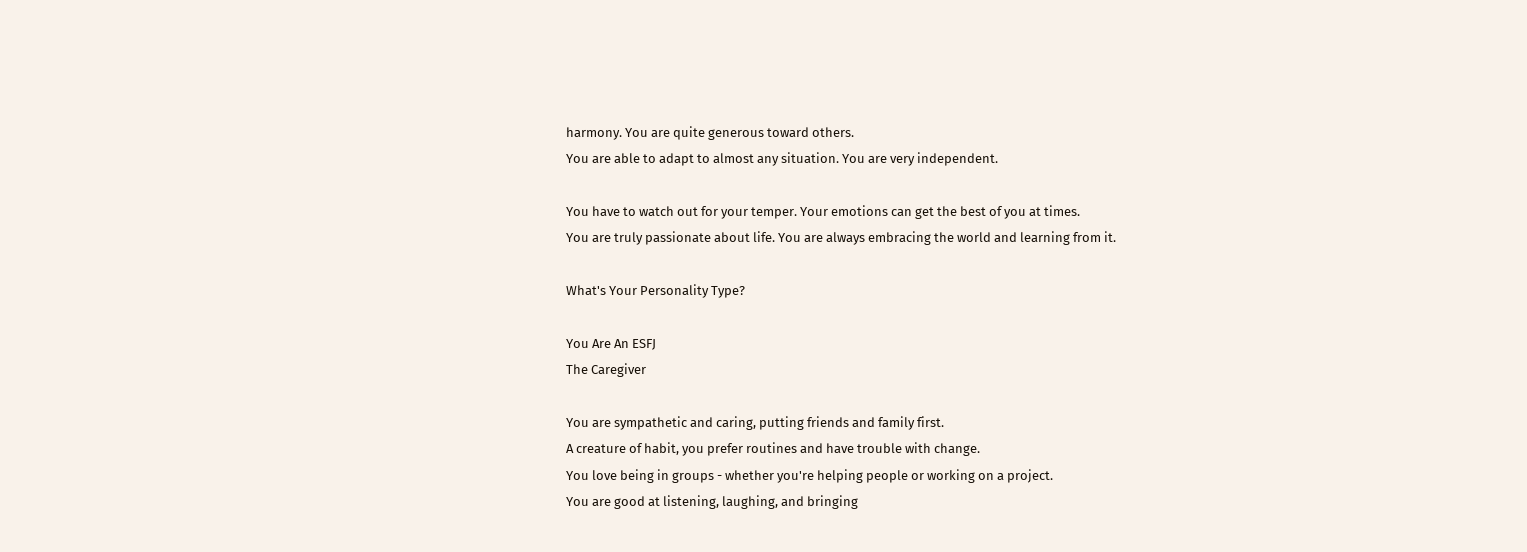harmony. You are quite generous toward others.
You are able to adapt to almost any situation. You are very independent.

You have to watch out for your temper. Your emotions can get the best of you at times.
You are truly passionate about life. You are always embracing the world and learning from it.

What's Your Personality Type?

You Are An ESFJ
The Caregiver

You are sympathetic and caring, putting friends and family first.
A creature of habit, you prefer routines and have trouble with change.
You love being in groups - whether you're helping people or working on a project.
You are good at listening, laughing, and bringing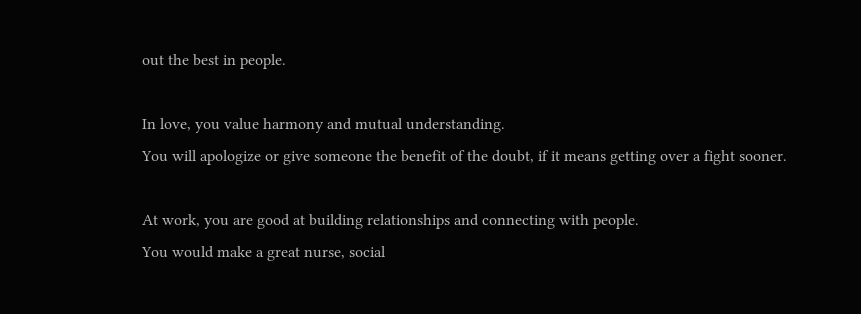out the best in people.

In love, you value harmony and mutual understanding.
You will apologize or give someone the benefit of the doubt, if it means getting over a fight sooner.

At work, you are good at building relationships and connecting with people.
You would make a great nurse, social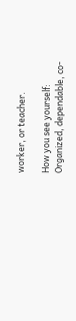worker, or teacher.

How you see yourself: Organized, dependable, co-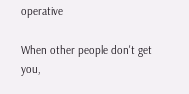operative

When other people don't get you,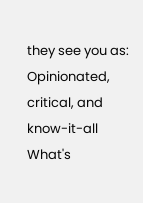they see you as: Opinionated, critical, and know-it-all
What's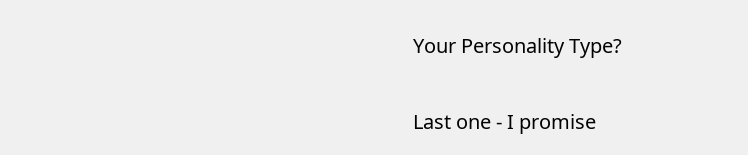Your Personality Type?

Last one - I promise